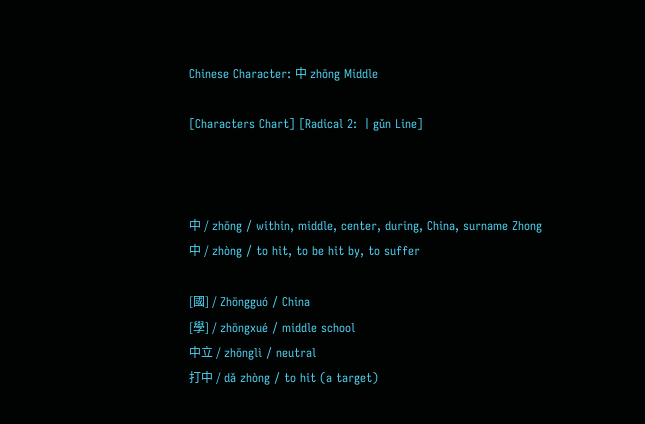Chinese Character: 中 zhōng Middle

[Characters Chart] [Radical 2: 丨gǔn Line]



中 / zhōng / within, middle, center, during, China, surname Zhong
中 / zhòng / to hit, to be hit by, to suffer

[國] / Zhōngguó / China
[學] / zhōngxué / middle school
中立 / zhōnglì / neutral
打中 / dǎ zhòng / to hit (a target)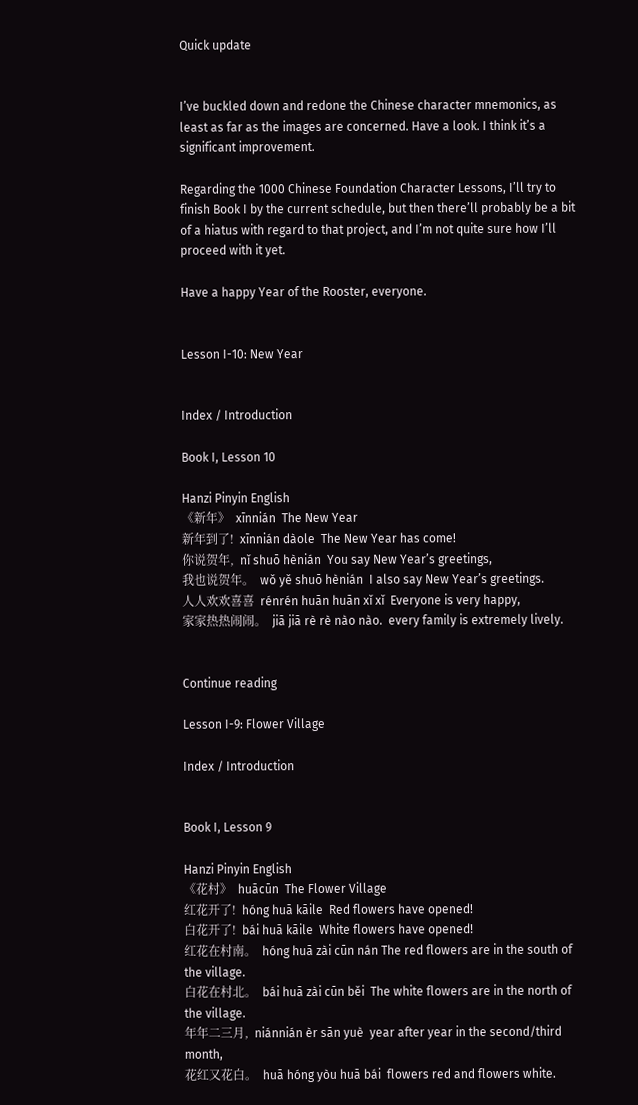Quick update


I’ve buckled down and redone the Chinese character mnemonics, as least as far as the images are concerned. Have a look. I think it’s a significant improvement.

Regarding the 1000 Chinese Foundation Character Lessons, I’ll try to finish Book I by the current schedule, but then there’ll probably be a bit of a hiatus with regard to that project, and I’m not quite sure how I’ll proceed with it yet.

Have a happy Year of the Rooster, everyone.


Lesson I-10: New Year


Index / Introduction

Book I, Lesson 10

Hanzi Pinyin English
《新年》  xīnnián  The New Year
新年到了!  xīnnián dàole  The New Year has come!
你说贺年,  nǐ shuō hènián  You say New Year’s greetings,
我也说贺年。  wǒ yě shuō hènián  I also say New Year’s greetings.
人人欢欢喜喜  rénrén huān huān xǐ xǐ  Everyone is very happy,
家家热热闹闹。  jiā jiā rè rè nào nào.  every family is extremely lively.


Continue reading

Lesson I-9: Flower Village

Index / Introduction


Book I, Lesson 9

Hanzi Pinyin English
《花村》  huācūn  The Flower Village
红花开了!  hóng huā kāile  Red flowers have opened!
白花开了!  bái huā kāile  White flowers have opened!
红花在村南。  hóng huā zài cūn nán The red flowers are in the south of the village.
白花在村北。  bái huā zài cūn běi  The white flowers are in the north of the village.
年年二三月,  niánnián èr sān yuè  year after year in the second/third month,
花红又花白。  huā hóng yòu huā bái  flowers red and flowers white.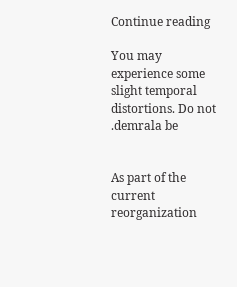Continue reading

You may experience some slight temporal distortions. Do not .demrala be


As part of the current reorganization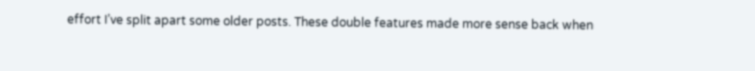effort I’ve split apart some older posts. These double features made more sense back when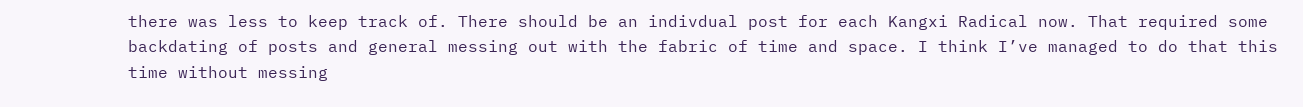there was less to keep track of. There should be an indivdual post for each Kangxi Radical now. That required some backdating of posts and general messing out with the fabric of time and space. I think I’ve managed to do that this time without messing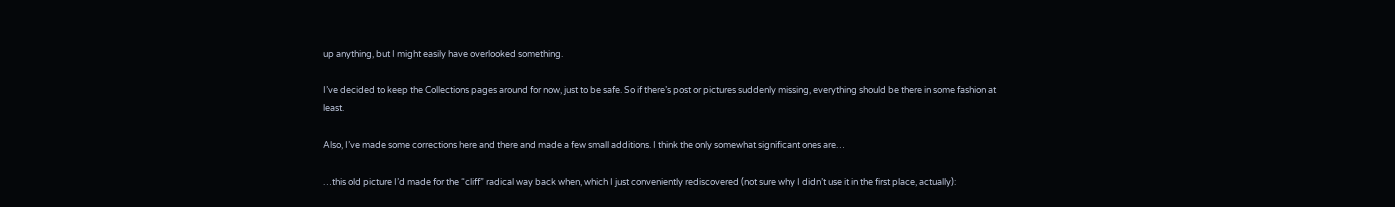up anything, but I might easily have overlooked something.

I’ve decided to keep the Collections pages around for now, just to be safe. So if there’s post or pictures suddenly missing, everything should be there in some fashion at least.

Also, I’ve made some corrections here and there and made a few small additions. I think the only somewhat significant ones are…

…this old picture I’d made for the “cliff” radical way back when, which I just conveniently rediscovered (not sure why I didn’t use it in the first place, actually):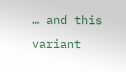… and this variant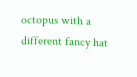octopus with a different fancy hat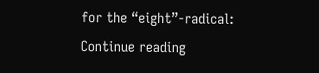for the “eight”-radical: Continue reading